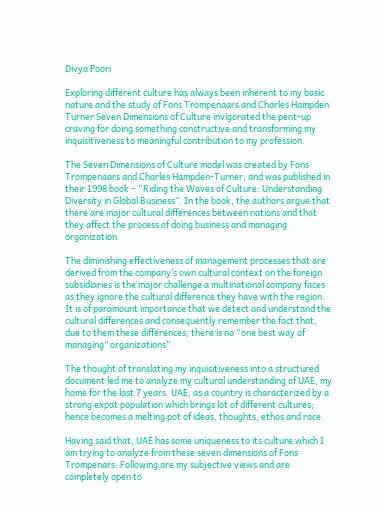Divya Poori

Exploring different culture has always been inherent to my basic nature and the study of Fons Trompenaars and Charles Hampden Turner Seven Dimensions of Culture invigorated the pent-up craving for doing something constructive and transforming my inquisitiveness to meaningful contribution to my profession.

The Seven Dimensions of Culture model was created by Fons Trompenaars and Charles Hampden-Turner, and was published in their 1998 book – “Riding the Waves of Culture: Understanding Diversity in Global Business”. In the book, the authors argue that there are major cultural differences between nations and that they affect the process of doing business and managing organization.

The diminishing effectiveness of management processes that are derived from the company’s own cultural context on the foreign subsidiaries is the major challenge a multinational company faces as they ignore the cultural difference they have with the region.
It is of paramount importance that we detect and understand the cultural differences and consequently remember the fact that, due to them these differences, there is no “one best way of managing” organizations”

The thought of translating my inquisitiveness into a structured document led me to analyze my cultural understanding of UAE, my home for the last 7 years. UAE, as a country is characterized by a strong expat population which brings lot of different cultures; hence becomes a melting pot of ideas, thoughts, ethos and race.

Having said that, UAE has some uniqueness to its culture which I am trying to analyze from these seven dimensions of Fons Trompenars. Following are my subjective views and are completely open to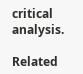critical analysis.

Related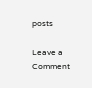posts

Leave a Comment